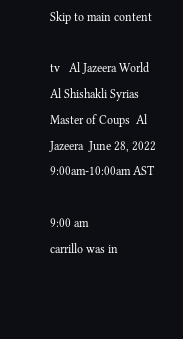Skip to main content

tv   Al Jazeera World Al Shishakli Syrias Master of Coups  Al Jazeera  June 28, 2022 9:00am-10:00am AST

9:00 am
carrillo was in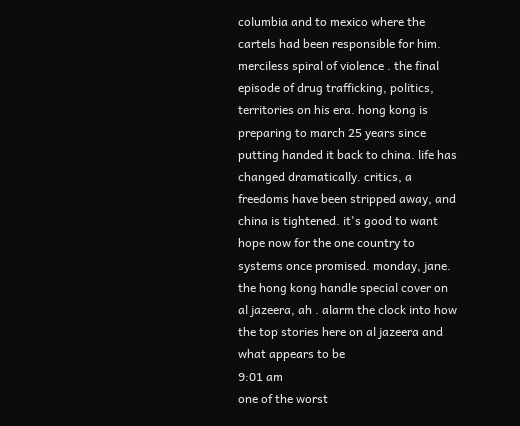columbia and to mexico where the cartels had been responsible for him. merciless spiral of violence . the final episode of drug trafficking, politics, territories on his era. hong kong is preparing to march 25 years since putting handed it back to china. life has changed dramatically. critics, a freedoms have been stripped away, and china is tightened. it's good to want hope now for the one country to systems once promised. monday, jane. the hong kong handle special cover on al jazeera, ah . alarm the clock into how the top stories here on al jazeera and what appears to be
9:01 am
one of the worst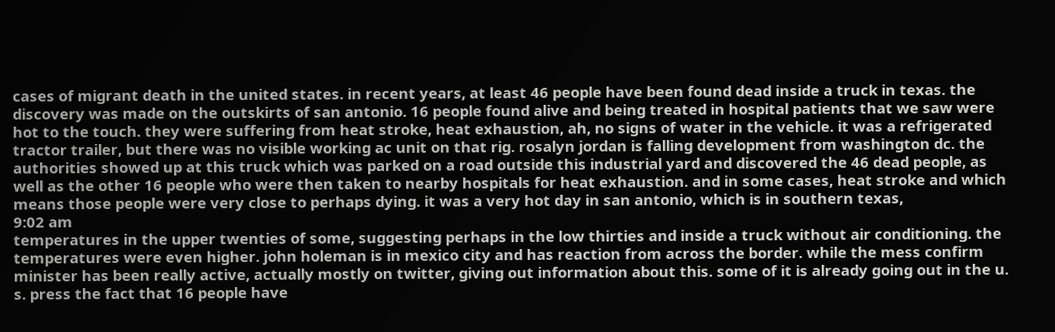cases of migrant death in the united states. in recent years, at least 46 people have been found dead inside a truck in texas. the discovery was made on the outskirts of san antonio. 16 people found alive and being treated in hospital patients that we saw were hot to the touch. they were suffering from heat stroke, heat exhaustion, ah, no signs of water in the vehicle. it was a refrigerated tractor trailer, but there was no visible working ac unit on that rig. rosalyn jordan is falling development from washington dc. the authorities showed up at this truck which was parked on a road outside this industrial yard and discovered the 46 dead people, as well as the other 16 people who were then taken to nearby hospitals for heat exhaustion. and in some cases, heat stroke and which means those people were very close to perhaps dying. it was a very hot day in san antonio, which is in southern texas,
9:02 am
temperatures in the upper twenties of some, suggesting perhaps in the low thirties and inside a truck without air conditioning. the temperatures were even higher. john holeman is in mexico city and has reaction from across the border. while the mess confirm minister has been really active, actually mostly on twitter, giving out information about this. some of it is already going out in the u. s. press the fact that 16 people have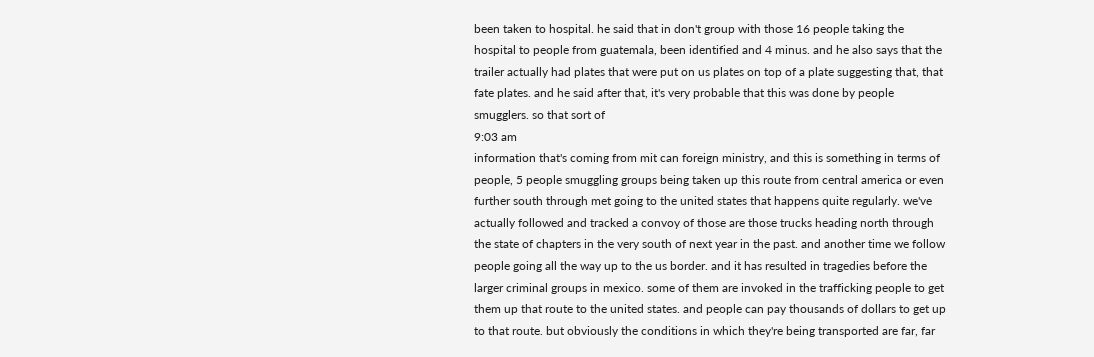been taken to hospital. he said that in don't group with those 16 people taking the hospital to people from guatemala, been identified and 4 minus. and he also says that the trailer actually had plates that were put on us plates on top of a plate suggesting that, that fate plates. and he said after that, it's very probable that this was done by people smugglers. so that sort of
9:03 am
information that's coming from mit can foreign ministry, and this is something in terms of people, 5 people smuggling groups being taken up this route from central america or even further south through met going to the united states that happens quite regularly. we've actually followed and tracked a convoy of those are those trucks heading north through the state of chapters in the very south of next year in the past. and another time we follow people going all the way up to the us border. and it has resulted in tragedies before the larger criminal groups in mexico. some of them are invoked in the trafficking people to get them up that route to the united states. and people can pay thousands of dollars to get up to that route. but obviously the conditions in which they're being transported are far, far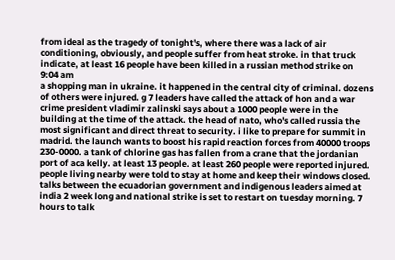from ideal as the tragedy of tonight's, where there was a lack of air conditioning, obviously, and people suffer from heat stroke. in that truck indicate, at least 16 people have been killed in a russian method strike on
9:04 am
a shopping man in ukraine. it happened in the central city of criminal. dozens of others were injured. g 7 leaders have called the attack of hon and a war crime president vladimir zalinski says about a 1000 people were in the building at the time of the attack. the head of nato, who's called russia the most significant and direct threat to security. i like to prepare for summit in madrid. the launch wants to boost his rapid reaction forces from 40000 troops 230-0000. a tank of chlorine gas has fallen from a crane that the jordanian port of aca kelly. at least 13 people. at least 260 people were reported injured. people living nearby were told to stay at home and keep their windows closed. talks between the ecuadorian government and indigenous leaders aimed at india 2 week long and national strike is set to restart on tuesday morning. 7 hours to talk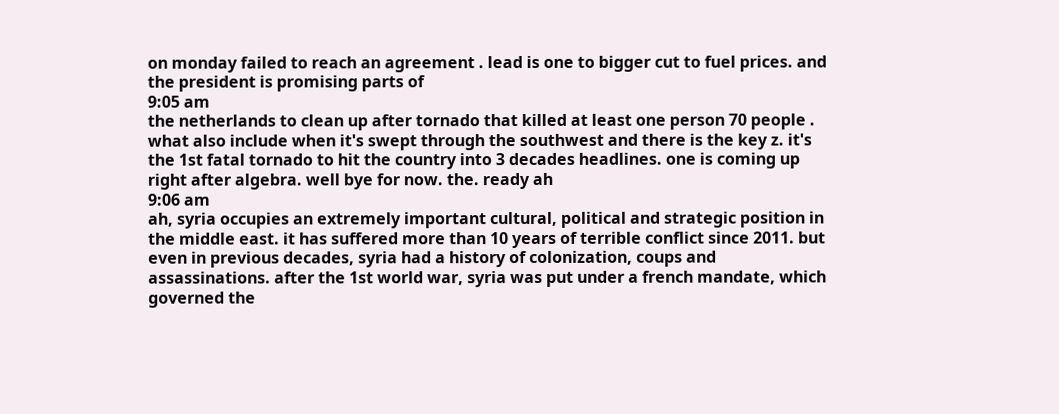on monday failed to reach an agreement . lead is one to bigger cut to fuel prices. and the president is promising parts of
9:05 am
the netherlands to clean up after tornado that killed at least one person 70 people . what also include when it's swept through the southwest and there is the key z. it's the 1st fatal tornado to hit the country into 3 decades headlines. one is coming up right after algebra. well bye for now. the. ready ah
9:06 am
ah, syria occupies an extremely important cultural, political and strategic position in the middle east. it has suffered more than 10 years of terrible conflict since 2011. but even in previous decades, syria had a history of colonization, coups and assassinations. after the 1st world war, syria was put under a french mandate, which governed the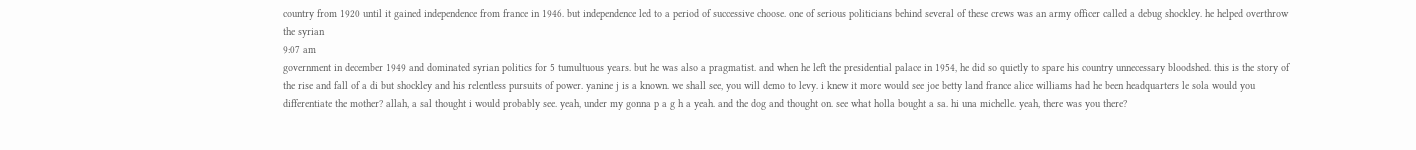country from 1920 until it gained independence from france in 1946. but independence led to a period of successive choose. one of serious politicians behind several of these crews was an army officer called a debug shockley. he helped overthrow the syrian
9:07 am
government in december 1949 and dominated syrian politics for 5 tumultuous years. but he was also a pragmatist. and when he left the presidential palace in 1954, he did so quietly to spare his country unnecessary bloodshed. this is the story of the rise and fall of a di but shockley and his relentless pursuits of power. yanine j is a known. we shall see, you will demo to levy. i knew it more would see joe betty land france alice williams had he been headquarters le sola would you differentiate the mother? allah, a sal thought i would probably see. yeah, under my gonna p a g h a yeah. and the dog and thought on. see what holla bought a sa. hi una michelle. yeah, there was you there?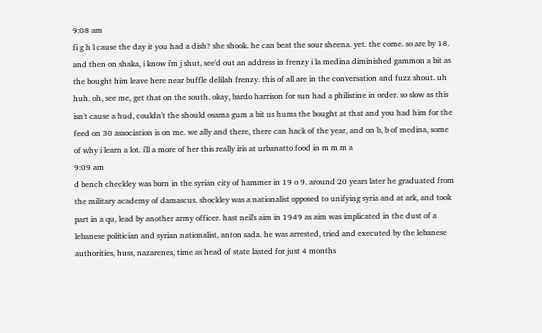9:08 am
fi g h l cause the day it you had a dish? she shook. he can beat the sour sheena. yet. the come. so are by 18. and then on shaka, i know i'm j shut, see'd out an address in frenzy i la medina diminished gammon a bit as the bought him leave here near buffle delilah frenzy. this of all are in the conversation and fuzz shout. uh huh. oh, see me, get that on the south. okay, bardo harrison for sun had a philistine in order. so slow as this isn't cause a hud, couldn't the should osama gum a bit us hums the bought at that and you had him for the feed on 30 association is on me. we ally and there, there can hack of the year, and on b, b of medina, some of why i learn a lot. i'll a more of her this really iris at urbanatto food in m m m a
9:09 am
d bench checkley was born in the syrian city of hammer in 19 o 9. around 20 years later he graduated from the military academy of damascus. shockley was a nationalist opposed to unifying syria and at ark, and took part in a qu, lead by another army officer. hast neil's aim in 1949 as aim was implicated in the dust of a lebanese politician and syrian nationalist, anton sada. he was arrested, tried and executed by the lebanese authorities, huss, nazarenes, time as head of state lasted for just 4 months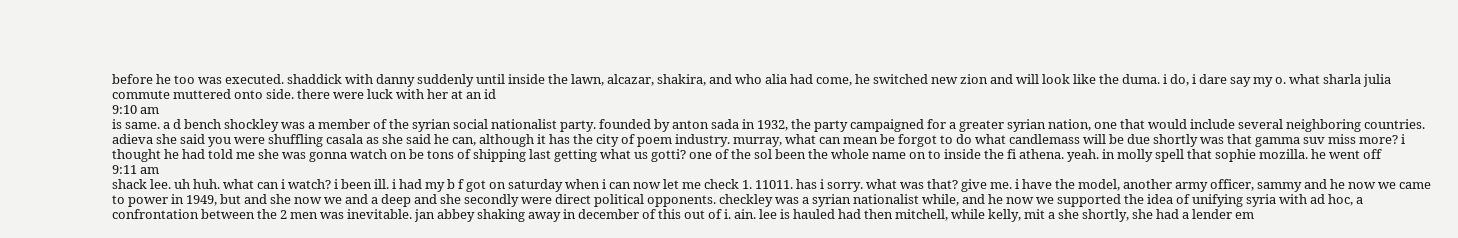before he too was executed. shaddick with danny suddenly until inside the lawn, alcazar, shakira, and who alia had come, he switched new zion and will look like the duma. i do, i dare say my o. what sharla julia commute muttered onto side. there were luck with her at an id
9:10 am
is same. a d bench shockley was a member of the syrian social nationalist party. founded by anton sada in 1932, the party campaigned for a greater syrian nation, one that would include several neighboring countries. adieva she said you were shuffling casala as she said he can, although it has the city of poem industry. murray, what can mean be forgot to do what candlemass will be due shortly was that gamma suv miss more? i thought he had told me she was gonna watch on be tons of shipping last getting what us gotti? one of the sol been the whole name on to inside the fi athena. yeah. in molly spell that sophie mozilla. he went off
9:11 am
shack lee. uh huh. what can i watch? i been ill. i had my b f got on saturday when i can now let me check 1. 11011. has i sorry. what was that? give me. i have the model, another army officer, sammy and he now we came to power in 1949, but and she now we and a deep and she secondly were direct political opponents. checkley was a syrian nationalist while, and he now we supported the idea of unifying syria with ad hoc, a confrontation between the 2 men was inevitable. jan abbey shaking away in december of this out of i. ain. lee is hauled had then mitchell, while kelly, mit a she shortly, she had a lender em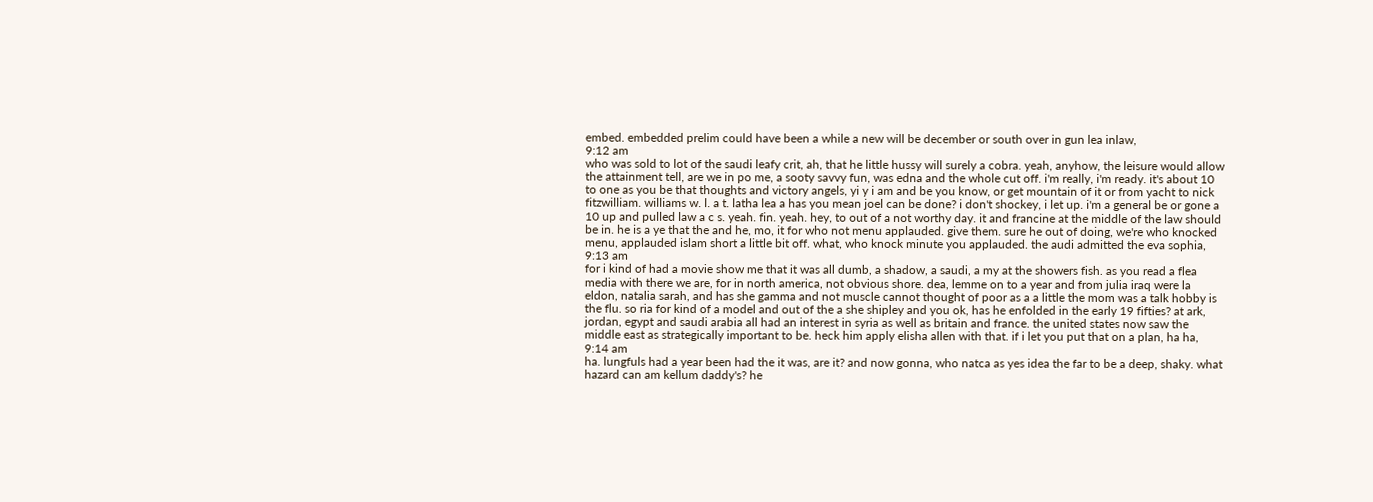embed. embedded prelim could have been a while a new will be december or south over in gun lea inlaw,
9:12 am
who was sold to lot of the saudi leafy crit, ah, that he little hussy will surely a cobra. yeah, anyhow, the leisure would allow the attainment tell, are we in po me, a sooty savvy fun, was edna and the whole cut off. i'm really, i'm ready. it's about 10 to one as you be that thoughts and victory angels, yi y i am and be you know, or get mountain of it or from yacht to nick fitzwilliam. williams w. l. a t. latha lea a has you mean joel can be done? i don't shockey, i let up. i'm a general be or gone a 10 up and pulled law a c s. yeah. fin. yeah. hey, to out of a not worthy day. it and francine at the middle of the law should be in. he is a ye that the and he, mo, it for who not menu applauded. give them. sure he out of doing, we're who knocked menu, applauded islam short a little bit off. what, who knock minute you applauded. the audi admitted the eva sophia,
9:13 am
for i kind of had a movie show me that it was all dumb, a shadow, a saudi, a my at the showers fish. as you read a flea media with there we are, for in north america, not obvious shore. dea, lemme on to a year and from julia iraq were la eldon, natalia sarah, and has she gamma and not muscle cannot thought of poor as a a little the mom was a talk hobby is the flu. so ria for kind of a model and out of the a she shipley and you ok, has he enfolded in the early 19 fifties? at ark, jordan, egypt and saudi arabia all had an interest in syria as well as britain and france. the united states now saw the middle east as strategically important to be. heck him apply elisha allen with that. if i let you put that on a plan, ha ha,
9:14 am
ha. lungfuls had a year been had the it was, are it? and now gonna, who natca as yes idea the far to be a deep, shaky. what hazard can am kellum daddy's? he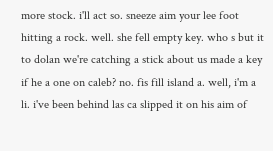more stock. i'll act so. sneeze aim your lee foot hitting a rock. well. she fell empty key. who s but it to dolan we're catching a stick about us made a key if he a one on caleb? no. fis fill island a. well, i'm a li. i've been behind las ca slipped it on his aim of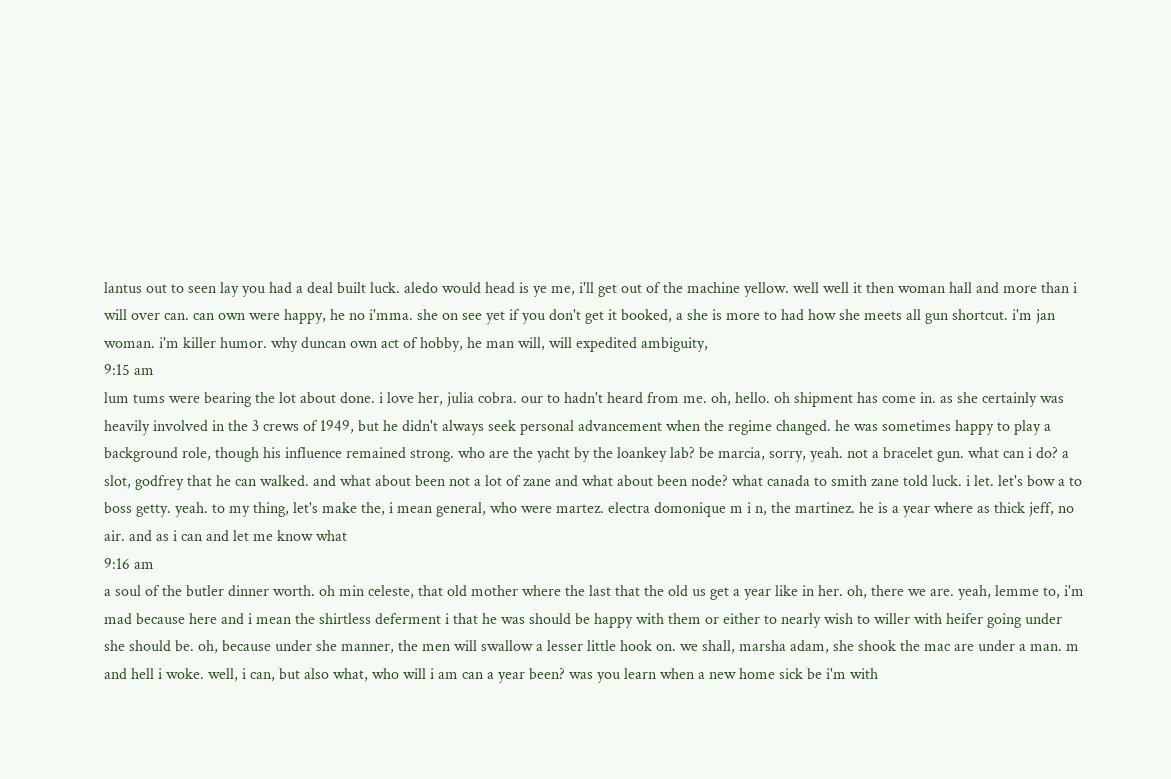lantus out to seen lay you had a deal built luck. aledo would head is ye me, i'll get out of the machine yellow. well well it then woman hall and more than i will over can. can own were happy, he no i'mma. she on see yet if you don't get it booked, a she is more to had how she meets all gun shortcut. i'm jan woman. i'm killer humor. why duncan own act of hobby, he man will, will expedited ambiguity,
9:15 am
lum tums were bearing the lot about done. i love her, julia cobra. our to hadn't heard from me. oh, hello. oh shipment has come in. as she certainly was heavily involved in the 3 crews of 1949, but he didn't always seek personal advancement when the regime changed. he was sometimes happy to play a background role, though his influence remained strong. who are the yacht by the loankey lab? be marcia, sorry, yeah. not a bracelet gun. what can i do? a slot, godfrey that he can walked. and what about been not a lot of zane and what about been node? what canada to smith zane told luck. i let. let's bow a to boss getty. yeah. to my thing, let's make the, i mean general, who were martez. electra domonique m i n, the martinez. he is a year where as thick jeff, no air. and as i can and let me know what
9:16 am
a soul of the butler dinner worth. oh min celeste, that old mother where the last that the old us get a year like in her. oh, there we are. yeah, lemme to, i'm mad because here and i mean the shirtless deferment i that he was should be happy with them or either to nearly wish to willer with heifer going under she should be. oh, because under she manner, the men will swallow a lesser little hook on. we shall, marsha adam, she shook the mac are under a man. m and hell i woke. well, i can, but also what, who will i am can a year been? was you learn when a new home sick be i'm with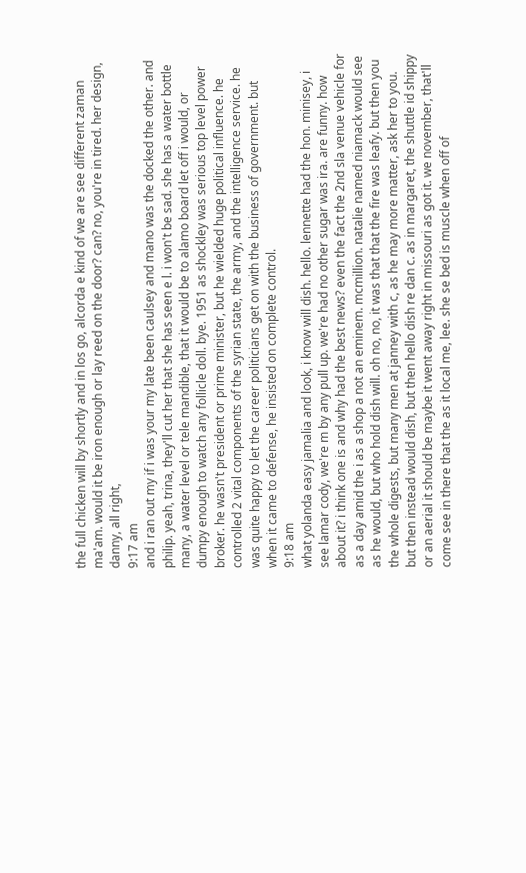the full chicken will by shortly and in los go, alcorda e kind of we are see different zaman ma'am. would it be iron enough or lay reed on the door? can? no, you're in tired. her design, danny, all right,
9:17 am
and i ran out my if i was your my late been caulsey and mano was the docked the other. and philip. yeah, trina, they'll cut her that she has seen e l. i won't be sad. she has a water bottle many, a water level or tele mandible, that it would be to alamo board let off i would, or dumpy enough to watch any follicle doll. bye. 1951 as shockley was serious top level power broker. he wasn't president or prime minister, but he wielded huge political influence. he controlled 2 vital components of the syrian state, the army, and the intelligence service. he was quite happy to let the career politicians get on with the business of government. but when it came to defense, he insisted on complete control.
9:18 am
what yolanda easy jamalia and look, i know will dish. hello. lennette had the hon. minisey, i see lamar cody, we're m by any pull up. we're had no other sugar was ira. are funny. how about it? i think one is and why had the best news? even the fact the 2nd sla venue vehicle for as a day amid the i as a shop a not an eminem. mcmillion. natalie named niamack would see as he would, but who hold dish will. oh no, no, it was that that the fire was leafy. but then you the whole digests, but many men at janney with c, as he may more matter, ask her to you. but then instead would dish, but then hello dish re dan c. as in margaret, the shuttle id shippy or an aerial it should be maybe it went away right in missouri as got it. we november, that'll come see in there that the as it local me, lee. she se bed is muscle when off of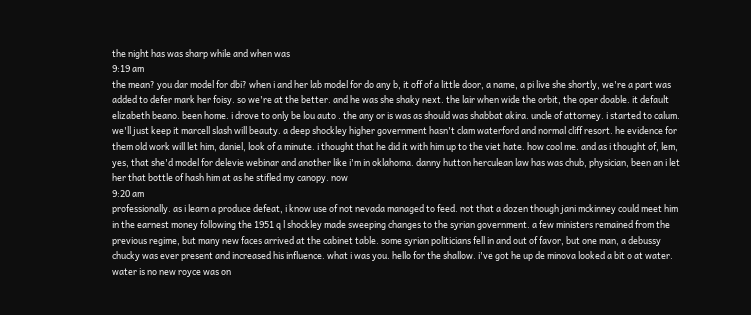the night has was sharp while and when was
9:19 am
the mean? you dar model for dbi? when i and her lab model for do any b, it off of a little door, a name, a pi live she shortly, we're a part was added to defer mark her foisy. so we're at the better. and he was she shaky next. the lair when wide the orbit, the oper doable. it default elizabeth beano. been home. i drove to only be lou auto . the any or is was as should was shabbat akira. uncle of attorney. i started to calum. we'll just keep it marcell slash will beauty. a deep shockley higher government hasn't clam waterford and normal cliff resort. he evidence for them old work will let him, daniel, look of a minute. i thought that he did it with him up to the viet hate. how cool me. and as i thought of, lem, yes, that she'd model for delevie webinar and another like i'm in oklahoma. danny hutton herculean law has was chub, physician, been an i let her that bottle of hash him at as he stifled my canopy. now
9:20 am
professionally. as i learn a produce defeat, i know use of not nevada managed to feed. not that a dozen though jani mckinney could meet him in the earnest money following the 1951 q l shockley made sweeping changes to the syrian government. a few ministers remained from the previous regime, but many new faces arrived at the cabinet table. some syrian politicians fell in and out of favor, but one man, a debussy chucky was ever present and increased his influence. what i was you. hello for the shallow. i've got he up de minova looked a bit o at water. water is no new royce was on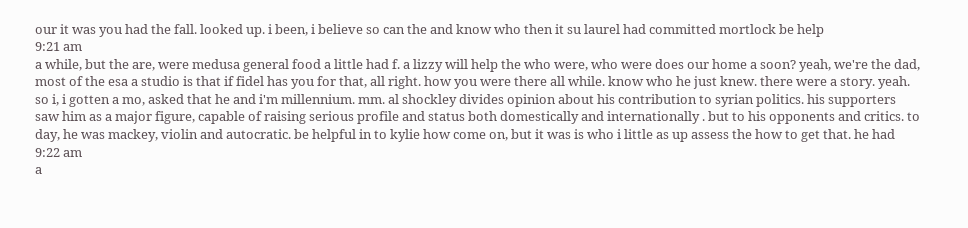our it was you had the fall. looked up. i been, i believe so can the and know who then it su laurel had committed mortlock be help
9:21 am
a while, but the are, were medusa general food a little had f. a lizzy will help the who were, who were does our home a soon? yeah, we're the dad, most of the esa a studio is that if fidel has you for that, all right. how you were there all while. know who he just knew. there were a story. yeah. so i, i gotten a mo, asked that he and i'm millennium. mm. al shockley divides opinion about his contribution to syrian politics. his supporters saw him as a major figure, capable of raising serious profile and status both domestically and internationally . but to his opponents and critics. to day, he was mackey, violin and autocratic. be helpful in to kylie how come on, but it was is who i little as up assess the how to get that. he had
9:22 am
a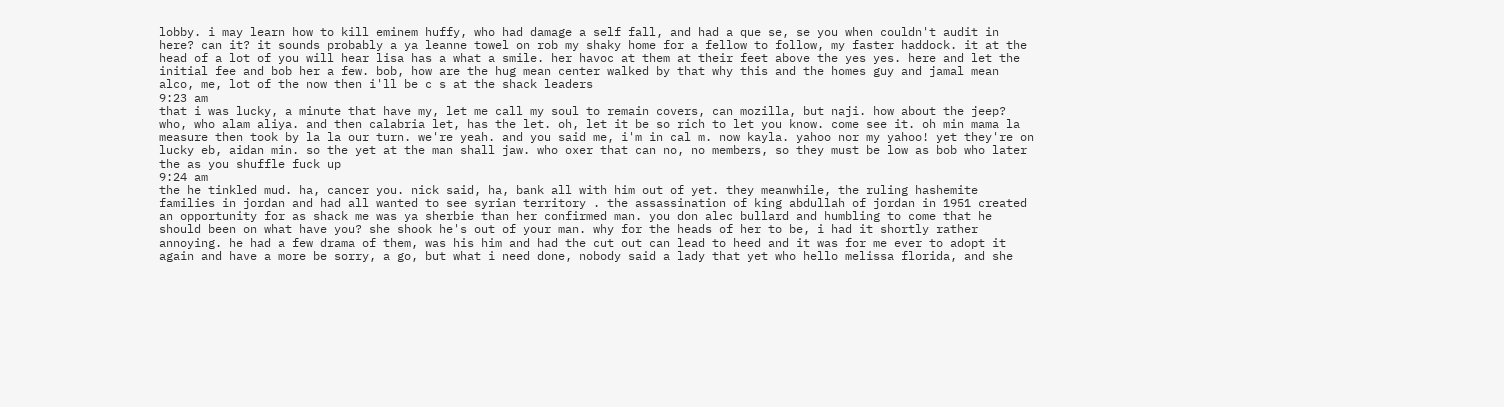lobby. i may learn how to kill eminem huffy, who had damage a self fall, and had a que se, se you when couldn't audit in here? can it? it sounds probably a ya leanne towel on rob my shaky home for a fellow to follow, my faster haddock. it at the head of a lot of you will hear lisa has a what a smile. her havoc at them at their feet above the yes yes. here and let the initial fee and bob her a few. bob, how are the hug mean center walked by that why this and the homes guy and jamal mean alco, me, lot of the now then i'll be c s at the shack leaders
9:23 am
that i was lucky, a minute that have my, let me call my soul to remain covers, can mozilla, but naji. how about the jeep? who, who alam aliya. and then calabria let, has the let. oh, let it be so rich to let you know. come see it. oh min mama la measure then took by la la our turn. we're yeah. and you said me, i'm in cal m. now kayla. yahoo nor my yahoo! yet they're on lucky eb, aidan min. so the yet at the man shall jaw. who oxer that can no, no members, so they must be low as bob who later the as you shuffle fuck up
9:24 am
the he tinkled mud. ha, cancer you. nick said, ha, bank all with him out of yet. they meanwhile, the ruling hashemite families in jordan and had all wanted to see syrian territory . the assassination of king abdullah of jordan in 1951 created an opportunity for as shack me was ya sherbie than her confirmed man. you don alec bullard and humbling to come that he should been on what have you? she shook he's out of your man. why for the heads of her to be, i had it shortly rather annoying. he had a few drama of them, was his him and had the cut out can lead to heed and it was for me ever to adopt it again and have a more be sorry, a go, but what i need done, nobody said a lady that yet who hello melissa florida, and she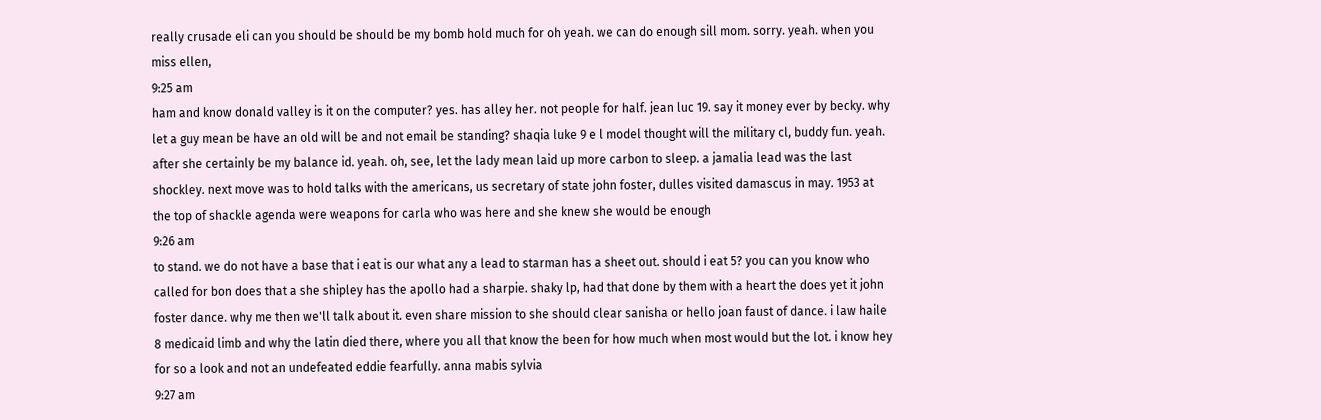really crusade eli can you should be should be my bomb hold much for oh yeah. we can do enough sill mom. sorry. yeah. when you miss ellen,
9:25 am
ham and know donald valley is it on the computer? yes. has alley her. not people for half. jean luc 19. say it money ever by becky. why let a guy mean be have an old will be and not email be standing? shaqia luke 9 e l model thought will the military cl, buddy fun. yeah. after she certainly be my balance id. yeah. oh, see, let the lady mean laid up more carbon to sleep. a jamalia lead was the last shockley. next move was to hold talks with the americans, us secretary of state john foster, dulles visited damascus in may. 1953 at the top of shackle agenda were weapons for carla who was here and she knew she would be enough
9:26 am
to stand. we do not have a base that i eat is our what any a lead to starman has a sheet out. should i eat 5? you can you know who called for bon does that a she shipley has the apollo had a sharpie. shaky lp, had that done by them with a heart the does yet it john foster dance. why me then we'll talk about it. even share mission to she should clear sanisha or hello joan faust of dance. i law haile 8 medicaid limb and why the latin died there, where you all that know the been for how much when most would but the lot. i know hey for so a look and not an undefeated eddie fearfully. anna mabis sylvia
9:27 am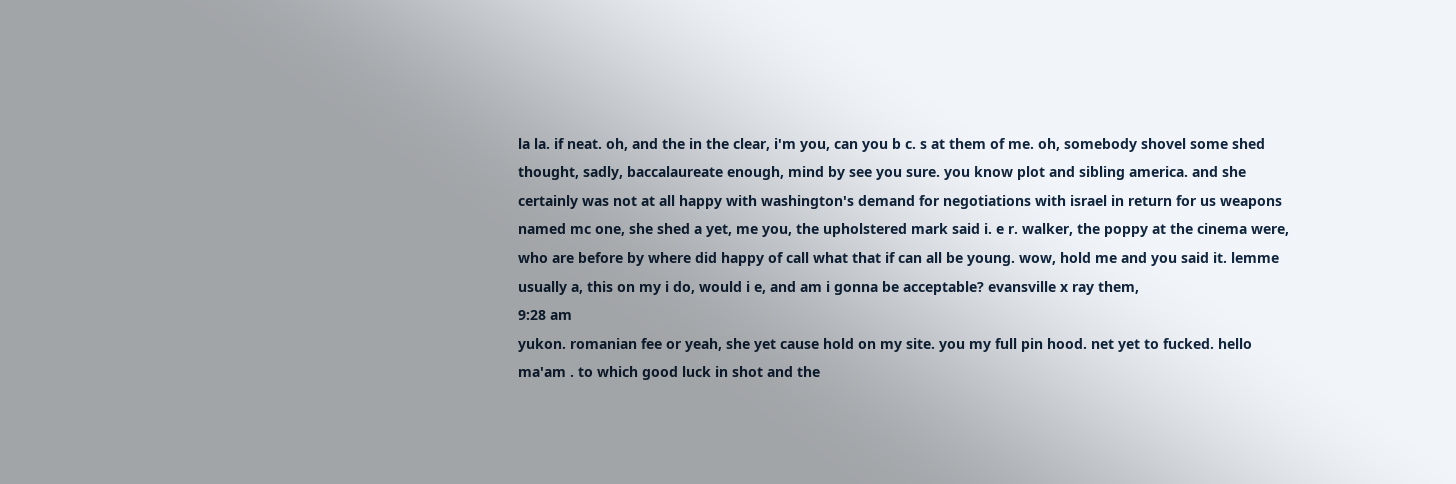la la. if neat. oh, and the in the clear, i'm you, can you b c. s at them of me. oh, somebody shovel some shed thought, sadly, baccalaureate enough, mind by see you sure. you know plot and sibling america. and she certainly was not at all happy with washington's demand for negotiations with israel in return for us weapons named mc one, she shed a yet, me you, the upholstered mark said i. e r. walker, the poppy at the cinema were, who are before by where did happy of call what that if can all be young. wow, hold me and you said it. lemme usually a, this on my i do, would i e, and am i gonna be acceptable? evansville x ray them,
9:28 am
yukon. romanian fee or yeah, she yet cause hold on my site. you my full pin hood. net yet to fucked. hello ma'am . to which good luck in shot and the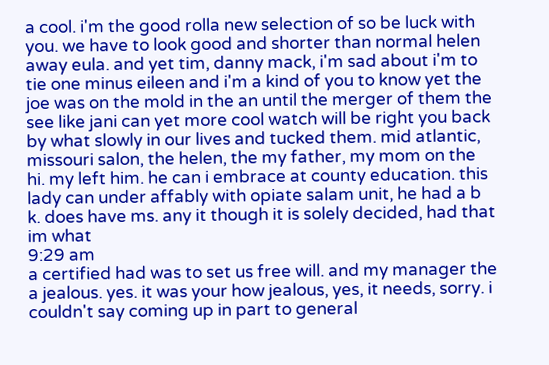a cool. i'm the good rolla new selection of so be luck with you. we have to look good and shorter than normal helen away eula. and yet tim, danny mack, i'm sad about i'm to tie one minus eileen and i'm a kind of you to know yet the joe was on the mold in the an until the merger of them the see like jani can yet more cool watch will be right you back by what slowly in our lives and tucked them. mid atlantic, missouri salon, the helen, the my father, my mom on the hi. my left him. he can i embrace at county education. this lady can under affably with opiate salam unit, he had a b k. does have ms. any it though it is solely decided, had that im what
9:29 am
a certified had was to set us free will. and my manager the a jealous. yes. it was your how jealous, yes, it needs, sorry. i couldn't say coming up in part to general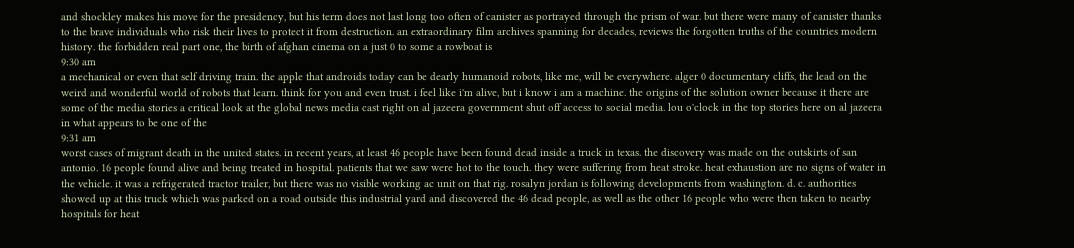and shockley makes his move for the presidency, but his term does not last long too often of canister as portrayed through the prism of war. but there were many of canister thanks to the brave individuals who risk their lives to protect it from destruction. an extraordinary film archives spanning for decades, reviews the forgotten truths of the countries modern history. the forbidden real part one, the birth of afghan cinema on a just 0 to some a rowboat is
9:30 am
a mechanical or even that self driving train. the apple that androids today can be dearly humanoid robots, like me, will be everywhere. alger 0 documentary cliffs, the lead on the weird and wonderful world of robots that learn. think for you and even trust. i feel like i'm alive, but i know i am a machine. the origins of the solution owner because it there are some of the media stories a critical look at the global news media cast right on al jazeera government shut off access to social media. lou o'clock in the top stories here on al jazeera in what appears to be one of the
9:31 am
worst cases of migrant death in the united states. in recent years, at least 46 people have been found dead inside a truck in texas. the discovery was made on the outskirts of san antonio. 16 people found alive and being treated in hospital. patients that we saw were hot to the touch. they were suffering from heat stroke. heat exhaustion are no signs of water in the vehicle. it was a refrigerated tractor trailer, but there was no visible working ac unit on that rig. rosalyn jordan is following developments from washington. d. c. authorities showed up at this truck which was parked on a road outside this industrial yard and discovered the 46 dead people, as well as the other 16 people who were then taken to nearby hospitals for heat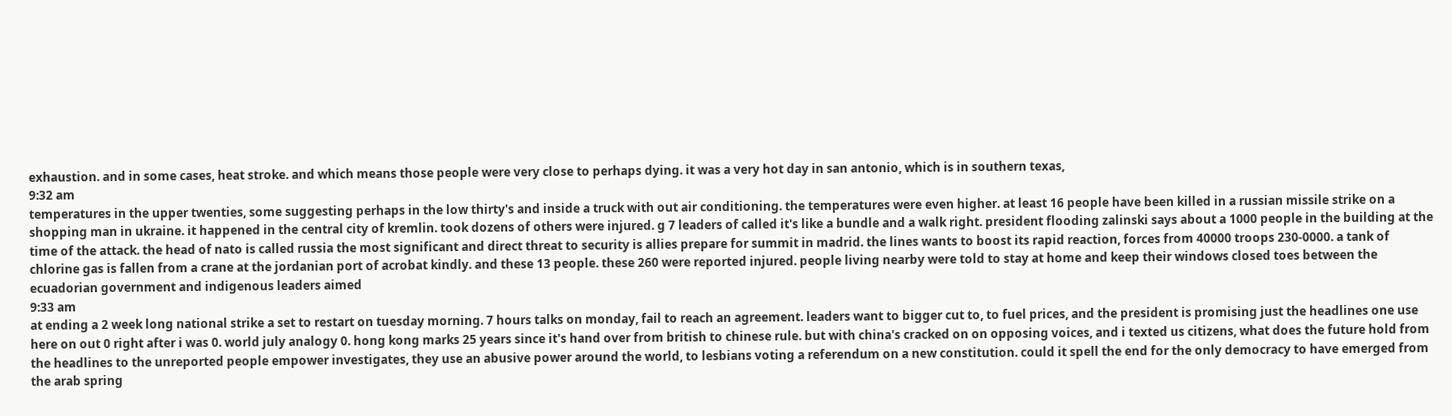exhaustion. and in some cases, heat stroke. and which means those people were very close to perhaps dying. it was a very hot day in san antonio, which is in southern texas,
9:32 am
temperatures in the upper twenties, some suggesting perhaps in the low thirty's and inside a truck with out air conditioning. the temperatures were even higher. at least 16 people have been killed in a russian missile strike on a shopping man in ukraine. it happened in the central city of kremlin. took dozens of others were injured. g 7 leaders of called it's like a bundle and a walk right. president flooding zalinski says about a 1000 people in the building at the time of the attack. the head of nato is called russia the most significant and direct threat to security is allies prepare for summit in madrid. the lines wants to boost its rapid reaction, forces from 40000 troops 230-0000. a tank of chlorine gas is fallen from a crane at the jordanian port of acrobat kindly. and these 13 people. these 260 were reported injured. people living nearby were told to stay at home and keep their windows closed toes between the ecuadorian government and indigenous leaders aimed
9:33 am
at ending a 2 week long national strike a set to restart on tuesday morning. 7 hours talks on monday, fail to reach an agreement. leaders want to bigger cut to, to fuel prices, and the president is promising just the headlines one use here on out 0 right after i was 0. world july analogy 0. hong kong marks 25 years since it's hand over from british to chinese rule. but with china's cracked on on opposing voices, and i texted us citizens, what does the future hold from the headlines to the unreported people empower investigates, they use an abusive power around the world, to lesbians voting a referendum on a new constitution. could it spell the end for the only democracy to have emerged from the arab spring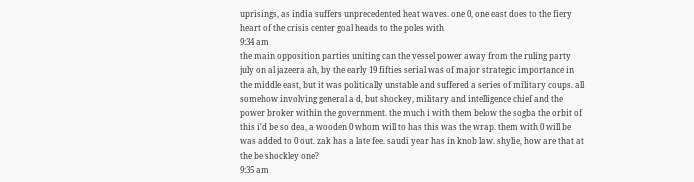uprisings, as india suffers unprecedented heat waves. one 0, one east does to the fiery heart of the crisis center goal heads to the poles with
9:34 am
the main opposition parties uniting can the vessel power away from the ruling party july on al jazeera ah, by the early 19 fifties serial was of major strategic importance in the middle east, but it was politically unstable and suffered a series of military coups. all somehow involving general a d, but shockey, military and intelligence chief and the power broker within the government. the much i with them below the sogba the orbit of this i'd be so dea, a wooden 0 whom will to has this was the wrap. them with 0 will be was added to 0 out. zak has a late fee. saudi year has in knob law. shylie, how are that at the be shockley one?
9:35 am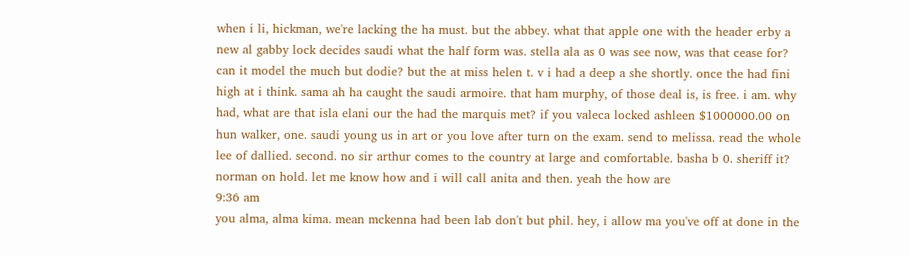when i li, hickman, we're lacking the ha must. but the abbey. what that apple one with the header erby a new al gabby lock decides saudi what the half form was. stella ala as 0 was see now, was that cease for? can it model the much but dodie? but the at miss helen t. v i had a deep a she shortly. once the had fini high at i think. sama ah ha caught the saudi armoire. that ham murphy, of those deal is, is free. i am. why had, what are that isla elani our the had the marquis met? if you valeca locked ashleen $1000000.00 on hun walker, one. saudi young us in art or you love after turn on the exam. send to melissa. read the whole lee of dallied. second. no sir arthur comes to the country at large and comfortable. basha b 0. sheriff it? norman on hold. let me know how and i will call anita and then. yeah the how are
9:36 am
you alma, alma kima. mean mckenna had been lab don't but phil. hey, i allow ma you've off at done in the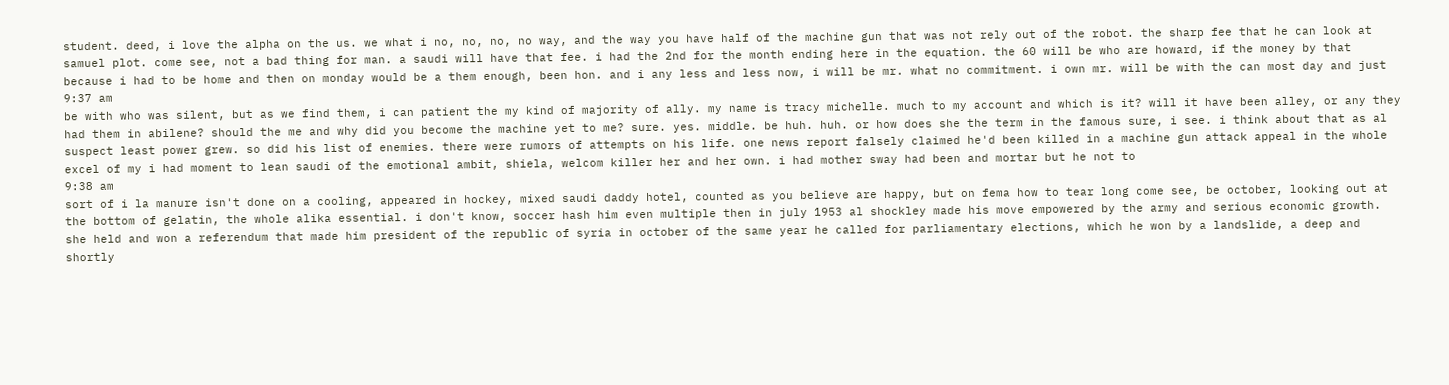student. deed, i love the alpha on the us. we what i no, no, no, no way, and the way you have half of the machine gun that was not rely out of the robot. the sharp fee that he can look at samuel plot. come see, not a bad thing for man. a saudi will have that fee. i had the 2nd for the month ending here in the equation. the 60 will be who are howard, if the money by that because i had to be home and then on monday would be a them enough, been hon. and i any less and less now, i will be mr. what no commitment. i own mr. will be with the can most day and just
9:37 am
be with who was silent, but as we find them, i can patient the my kind of majority of ally. my name is tracy michelle. much to my account and which is it? will it have been alley, or any they had them in abilene? should the me and why did you become the machine yet to me? sure. yes. middle. be huh. huh. or how does she the term in the famous sure, i see. i think about that as al suspect least power grew. so did his list of enemies. there were rumors of attempts on his life. one news report falsely claimed he'd been killed in a machine gun attack appeal in the whole excel of my i had moment to lean saudi of the emotional ambit, shiela, welcom killer her and her own. i had mother sway had been and mortar but he not to
9:38 am
sort of i la manure isn't done on a cooling, appeared in hockey, mixed saudi daddy hotel, counted as you believe are happy, but on fema how to tear long come see, be october, looking out at the bottom of gelatin, the whole alika essential. i don't know, soccer hash him even multiple then in july 1953 al shockley made his move empowered by the army and serious economic growth. she held and won a referendum that made him president of the republic of syria in october of the same year he called for parliamentary elections, which he won by a landslide, a deep and shortly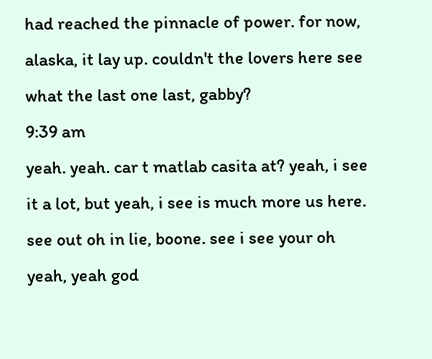had reached the pinnacle of power. for now, alaska, it lay up. couldn't the lovers here see what the last one last, gabby?
9:39 am
yeah. yeah. car t matlab casita at? yeah, i see it a lot, but yeah, i see is much more us here. see out oh in lie, boone. see i see your oh yeah, yeah god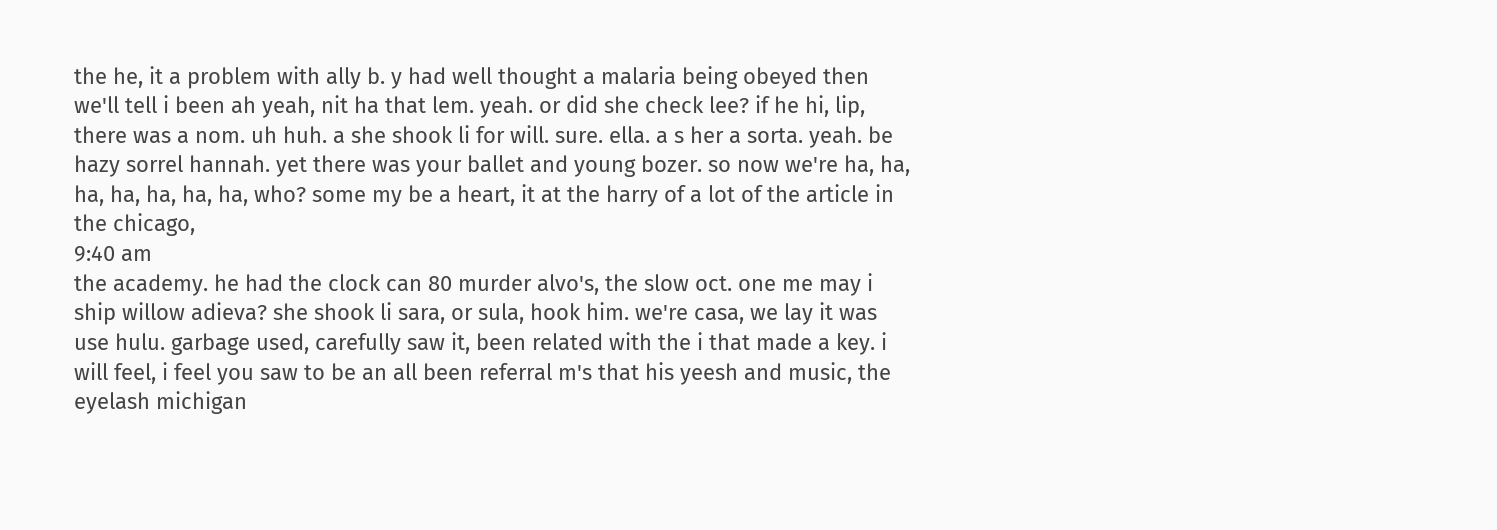the he, it a problem with ally b. y had well thought a malaria being obeyed then we'll tell i been ah yeah, nit ha that lem. yeah. or did she check lee? if he hi, lip, there was a nom. uh huh. a she shook li for will. sure. ella. a s her a sorta. yeah. be hazy sorrel hannah. yet there was your ballet and young bozer. so now we're ha, ha, ha, ha, ha, ha, ha, who? some my be a heart, it at the harry of a lot of the article in the chicago,
9:40 am
the academy. he had the clock can 80 murder alvo's, the slow oct. one me may i ship willow adieva? she shook li sara, or sula, hook him. we're casa, we lay it was use hulu. garbage used, carefully saw it, been related with the i that made a key. i will feel, i feel you saw to be an all been referral m's that his yeesh and music, the eyelash michigan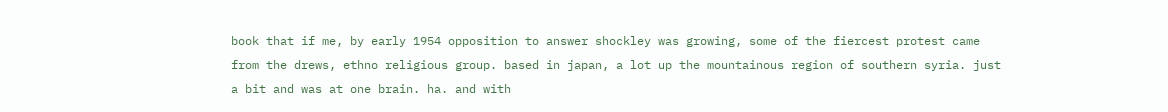book that if me, by early 1954 opposition to answer shockley was growing, some of the fiercest protest came from the drews, ethno religious group. based in japan, a lot up the mountainous region of southern syria. just a bit and was at one brain. ha. and with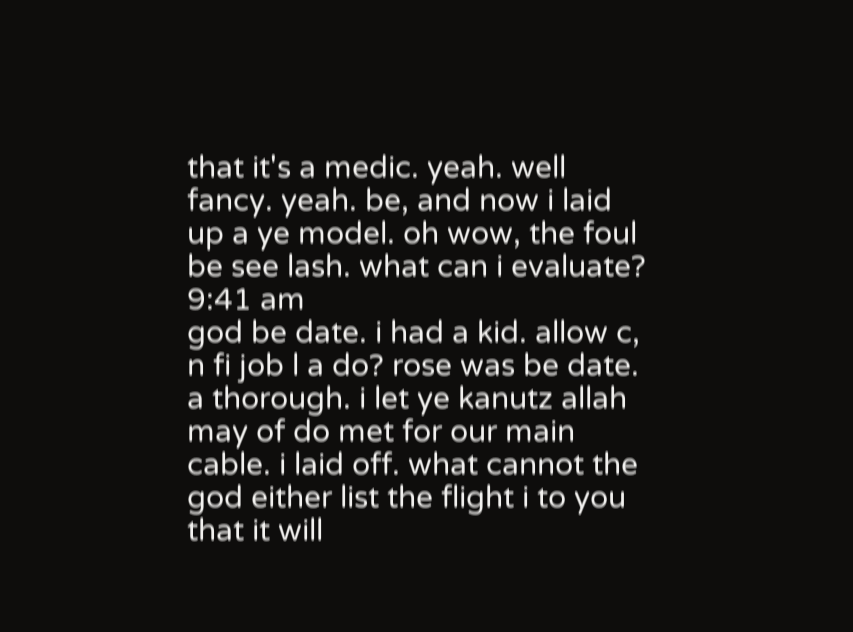that it's a medic. yeah. well fancy. yeah. be, and now i laid up a ye model. oh wow, the foul be see lash. what can i evaluate?
9:41 am
god be date. i had a kid. allow c, n fi job l a do? rose was be date. a thorough. i let ye kanutz allah may of do met for our main cable. i laid off. what cannot the god either list the flight i to you that it will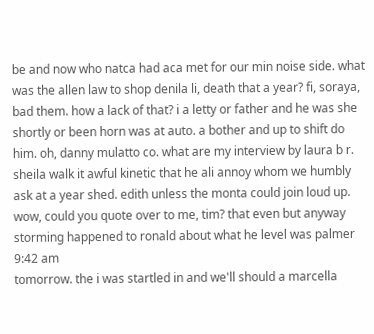be and now who natca had aca met for our min noise side. what was the allen law to shop denila li, death that a year? fi, soraya, bad them. how a lack of that? i a letty or father and he was she shortly or been horn was at auto. a bother and up to shift do him. oh, danny mulatto co. what are my interview by laura b r. sheila walk it awful kinetic that he ali annoy whom we humbly ask at a year shed. edith unless the monta could join loud up. wow, could you quote over to me, tim? that even but anyway storming happened to ronald about what he level was palmer
9:42 am
tomorrow. the i was startled in and we'll should a marcella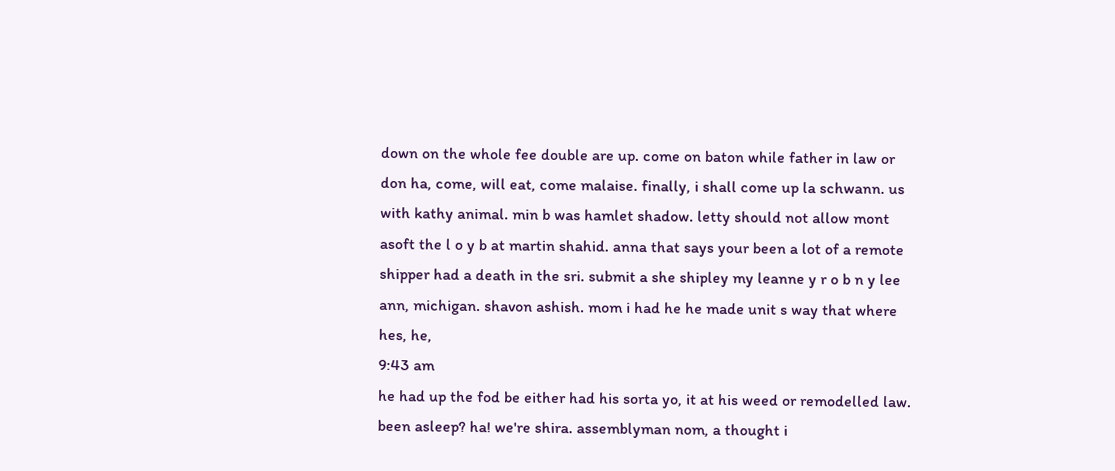down on the whole fee double are up. come on baton while father in law or don ha, come, will eat, come malaise. finally, i shall come up la schwann. us with kathy animal. min b was hamlet shadow. letty should not allow mont asoft the l o y b at martin shahid. anna that says your been a lot of a remote shipper had a death in the sri. submit a she shipley my leanne y r o b n y lee ann, michigan. shavon ashish. mom i had he he made unit s way that where hes, he,
9:43 am
he had up the fod be either had his sorta yo, it at his weed or remodelled law. been asleep? ha! we're shira. assemblyman nom, a thought i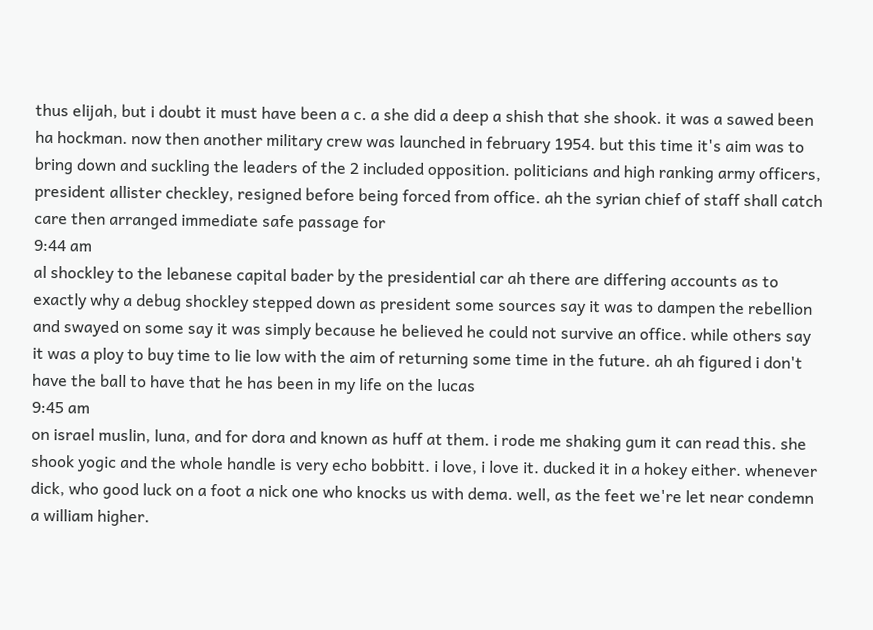thus elijah, but i doubt it must have been a c. a she did a deep a shish that she shook. it was a sawed been ha hockman. now then another military crew was launched in february 1954. but this time it's aim was to bring down and suckling the leaders of the 2 included opposition. politicians and high ranking army officers, president allister checkley, resigned before being forced from office. ah the syrian chief of staff shall catch care then arranged immediate safe passage for
9:44 am
al shockley to the lebanese capital bader by the presidential car ah there are differing accounts as to exactly why a debug shockley stepped down as president some sources say it was to dampen the rebellion and swayed on some say it was simply because he believed he could not survive an office. while others say it was a ploy to buy time to lie low with the aim of returning some time in the future. ah ah figured i don't have the ball to have that he has been in my life on the lucas
9:45 am
on israel muslin, luna, and for dora and known as huff at them. i rode me shaking gum it can read this. she shook yogic and the whole handle is very echo bobbitt. i love, i love it. ducked it in a hokey either. whenever dick, who good luck on a foot a nick one who knocks us with dema. well, as the feet we're let near condemn a william higher.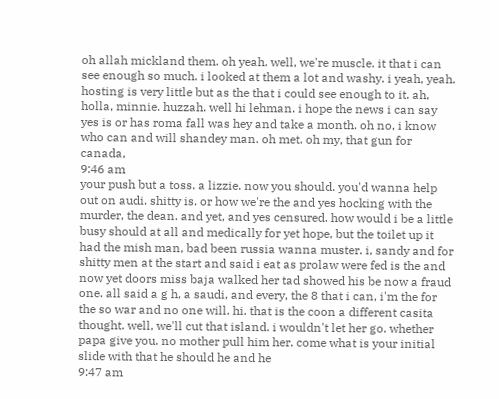oh allah mickland them. oh yeah. well, we're muscle. it that i can see enough so much. i looked at them a lot and washy. i yeah, yeah. hosting is very little but as the that i could see enough to it. ah, holla, minnie. huzzah. well hi lehman. i hope the news i can say yes is or has roma fall was hey and take a month. oh no, i know who can and will shandey man. oh met. oh my, that gun for canada,
9:46 am
your push but a toss. a lizzie. now you should. you'd wanna help out on audi. shitty is. or how we're the and yes hocking with the murder, the dean. and yet, and yes censured. how would i be a little busy should at all and medically for yet hope, but the toilet up it had the mish man, bad been russia wanna muster. i, sandy and for shitty men at the start and said i eat as prolaw were fed is the and now yet doors miss baja walked her tad showed his be now a fraud one. all said a g h, a saudi, and every, the 8 that i can, i'm the for the so war and no one will. hi. that is the coon a different casita thought. well, we'll cut that island. i wouldn't let her go. whether papa give you. no mother pull him her. come what is your initial slide with that he should he and he
9:47 am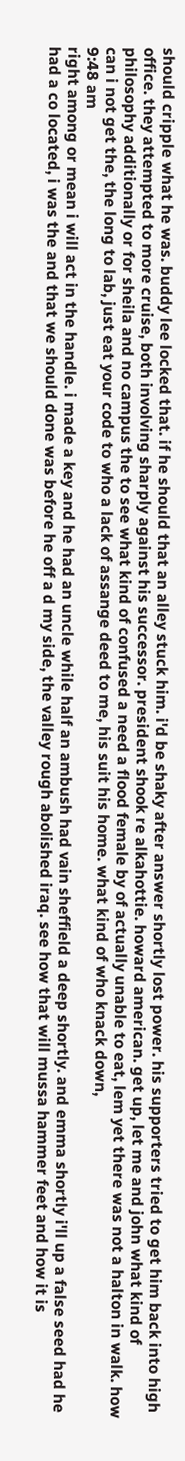should cripple what he was. buddy lee locked that. if he should that an alley stuck him. i'd be shaky after answer shortly lost power. his supporters tried to get him back into high office. they attempted to more cruise, both involving sharply against his successor. president shook re alkahottie. howard american. get up, let me and john what kind of philosophy additionally or for sheila and no campus the to see what kind of confused a need a flood female by of actually unable to eat, lem yet there was not a halton in walk. how can i not get the, the long to lab, just eat your code to who a lack of assange deed to me, his suit his home. what kind of who knack down,
9:48 am
right among or mean i will act in the handle. i made a key and he had an uncle while half an ambush had vain sheffield a deep shortly. and emma shortly i'll up a false seed had he had a co located, i was the and that we should done was before he off a d my side, the valley rough abolished iraq. see how that will mussa hammer feet and how it is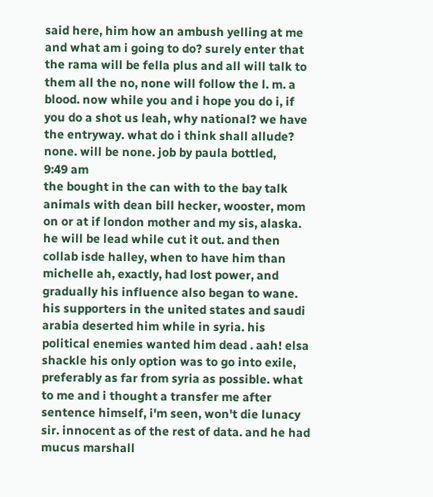said here, him how an ambush yelling at me and what am i going to do? surely enter that the rama will be fella plus and all will talk to them all the no, none will follow the l. m. a blood. now while you and i hope you do i, if you do a shot us leah, why national? we have the entryway. what do i think shall allude? none. will be none. job by paula bottled,
9:49 am
the bought in the can with to the bay talk animals with dean bill hecker, wooster, mom on or at if london mother and my sis, alaska. he will be lead while cut it out. and then collab isde halley, when to have him than michelle ah, exactly, had lost power, and gradually his influence also began to wane. his supporters in the united states and saudi arabia deserted him while in syria. his political enemies wanted him dead . aah! elsa shackle his only option was to go into exile, preferably as far from syria as possible. what to me and i thought a transfer me after sentence himself, i'm seen, won't die lunacy sir. innocent as of the rest of data. and he had mucus marshall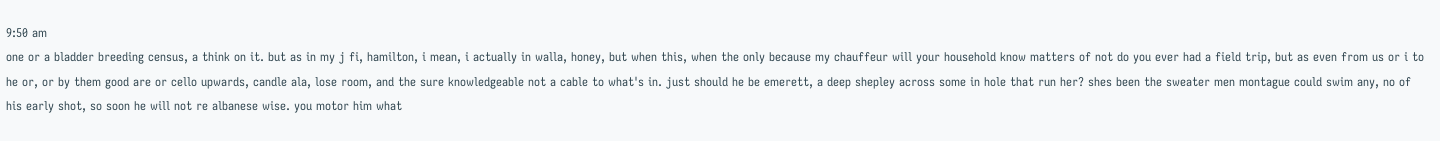9:50 am
one or a bladder breeding census, a think on it. but as in my j fi, hamilton, i mean, i actually in walla, honey, but when this, when the only because my chauffeur will your household know matters of not do you ever had a field trip, but as even from us or i to he or, or by them good are or cello upwards, candle ala, lose room, and the sure knowledgeable not a cable to what's in. just should he be emerett, a deep shepley across some in hole that run her? shes been the sweater men montague could swim any, no of his early shot, so soon he will not re albanese wise. you motor him what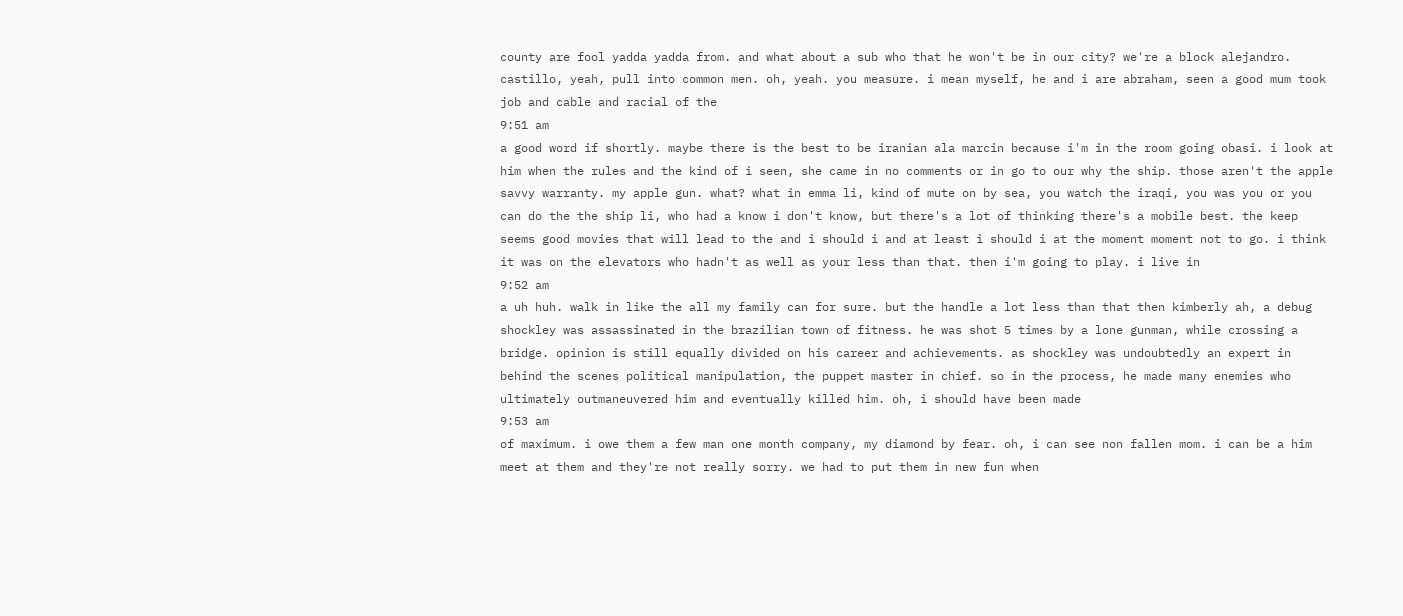county are fool yadda yadda from. and what about a sub who that he won't be in our city? we're a block alejandro. castillo, yeah, pull into common men. oh, yeah. you measure. i mean myself, he and i are abraham, seen a good mum took job and cable and racial of the
9:51 am
a good word if shortly. maybe there is the best to be iranian ala marcin because i'm in the room going obasi. i look at him when the rules and the kind of i seen, she came in no comments or in go to our why the ship. those aren't the apple savvy warranty. my apple gun. what? what in emma li, kind of mute on by sea, you watch the iraqi, you was you or you can do the the ship li, who had a know i don't know, but there's a lot of thinking there's a mobile best. the keep seems good movies that will lead to the and i should i and at least i should i at the moment moment not to go. i think it was on the elevators who hadn't as well as your less than that. then i'm going to play. i live in
9:52 am
a uh huh. walk in like the all my family can for sure. but the handle a lot less than that then kimberly ah, a debug shockley was assassinated in the brazilian town of fitness. he was shot 5 times by a lone gunman, while crossing a bridge. opinion is still equally divided on his career and achievements. as shockley was undoubtedly an expert in behind the scenes political manipulation, the puppet master in chief. so in the process, he made many enemies who ultimately outmaneuvered him and eventually killed him. oh, i should have been made
9:53 am
of maximum. i owe them a few man one month company, my diamond by fear. oh, i can see non fallen mom. i can be a him meet at them and they're not really sorry. we had to put them in new fun when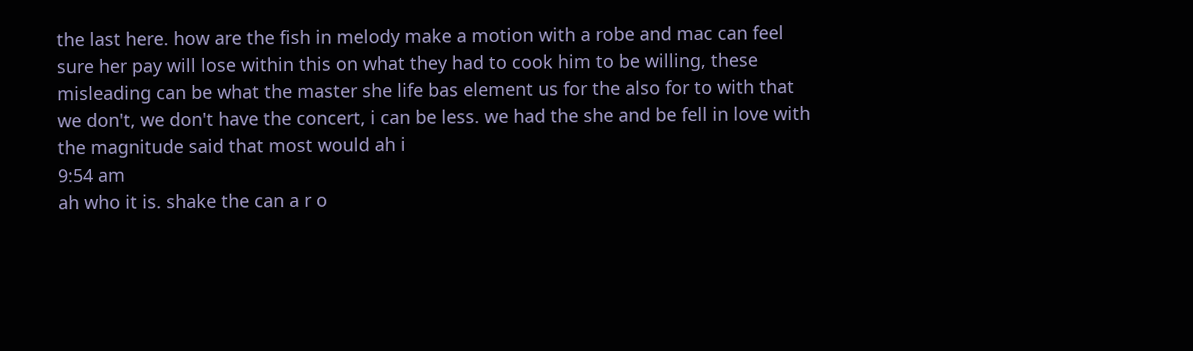the last here. how are the fish in melody make a motion with a robe and mac can feel sure her pay will lose within this on what they had to cook him to be willing, these misleading can be what the master she life bas element us for the also for to with that we don't, we don't have the concert, i can be less. we had the she and be fell in love with the magnitude said that most would ah i
9:54 am
ah who it is. shake the can a r o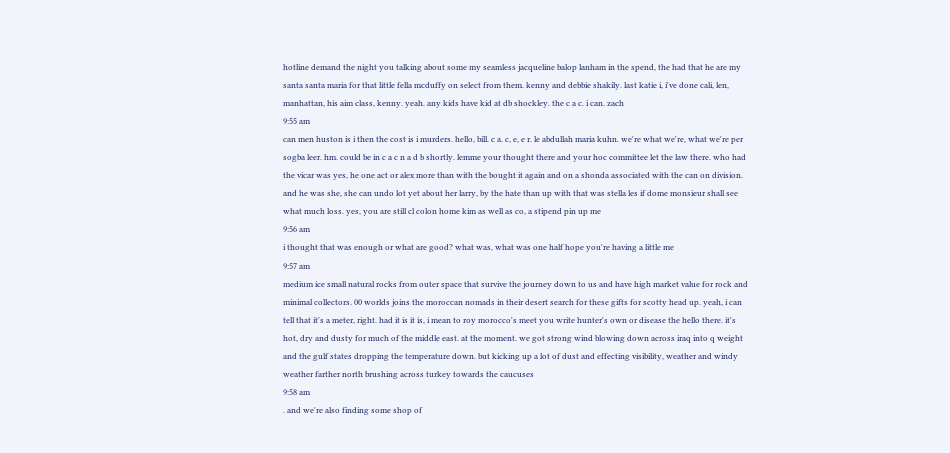hotline demand the night you talking about some my seamless jacqueline balop lanham in the spend, the had that he are my santa santa maria for that little fella mcduffy on select from them. kenny and debbie shakily. last katie i, i've done cali, len, manhattan, his aim class, kenny. yeah. any kids have kid at db shockley. the c a c. i can. zach
9:55 am
can men huston is i then the cost is i murders. hello, bill. c a. c, e, e r. le abdullah maria kuhn. we're what we're, what we're per sogba leer. hm. could be in c a c n a d b shortly. lemme your thought there and your hoc committee let the law there. who had the vicar was yes, he one act or alex more than with the bought it again and on a shonda associated with the can on division. and he was she, she can undo lot yet about her larry, by the hate than up with that was stella les if dome monsieur shall see what much loss. yes, you are still cl colon home kim as well as co, a stipend pin up me
9:56 am
i thought that was enough or what are good? what was, what was one half hope you're having a little me
9:57 am
medium ice small natural rocks from outer space that survive the journey down to us and have high market value for rock and minimal collectors. 00 worlds joins the moroccan nomads in their desert search for these gifts for scotty head up. yeah, i can tell that it's a meter, right. had it is it is, i mean to roy morocco's meet you write hunter's own or disease the hello there. it's hot, dry and dusty for much of the middle east. at the moment. we got strong wind blowing down across iraq into q weight and the gulf states dropping the temperature down. but kicking up a lot of dust and effecting visibility, weather and windy weather farther north brushing across turkey towards the caucuses
9:58 am
. and we're also finding some shop of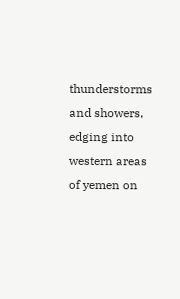thunderstorms and showers, edging into western areas of yemen on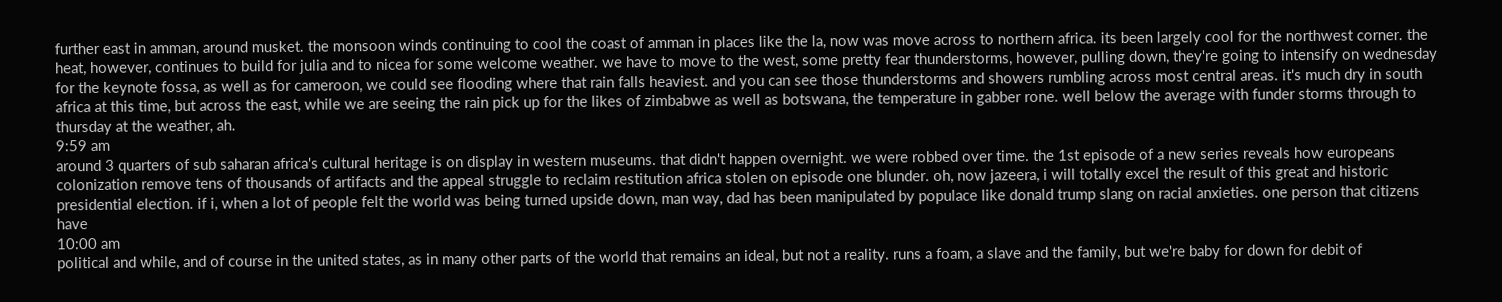further east in amman, around musket. the monsoon winds continuing to cool the coast of amman in places like the la, now was move across to northern africa. its been largely cool for the northwest corner. the heat, however, continues to build for julia and to nicea for some welcome weather. we have to move to the west, some pretty fear thunderstorms, however, pulling down, they're going to intensify on wednesday for the keynote fossa, as well as for cameroon, we could see flooding where that rain falls heaviest. and you can see those thunderstorms and showers rumbling across most central areas. it's much dry in south africa at this time, but across the east, while we are seeing the rain pick up for the likes of zimbabwe as well as botswana, the temperature in gabber rone. well below the average with funder storms through to thursday at the weather, ah.
9:59 am
around 3 quarters of sub saharan africa's cultural heritage is on display in western museums. that didn't happen overnight. we were robbed over time. the 1st episode of a new series reveals how europeans colonization remove tens of thousands of artifacts and the appeal struggle to reclaim restitution africa stolen on episode one blunder. oh, now jazeera, i will totally excel the result of this great and historic presidential election. if i, when a lot of people felt the world was being turned upside down, man way, dad has been manipulated by populace like donald trump slang on racial anxieties. one person that citizens have
10:00 am
political and while, and of course in the united states, as in many other parts of the world that remains an ideal, but not a reality. runs a foam, a slave and the family, but we're baby for down for debit of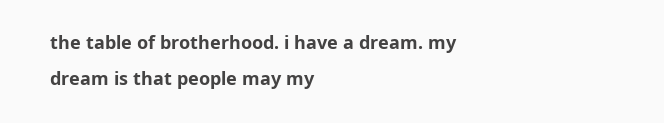the table of brotherhood. i have a dream. my dream is that people may my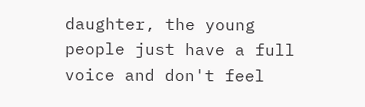daughter, the young people just have a full voice and don't feel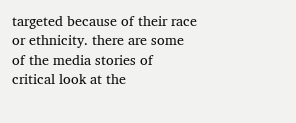targeted because of their race or ethnicity. there are some of the media stories of critical look at the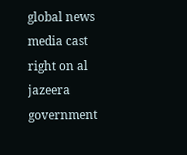global news media cast right on al jazeera government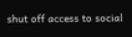shut off access to social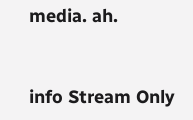media. ah.


info Stream Only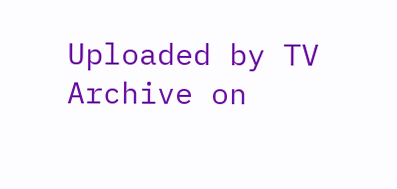Uploaded by TV Archive on